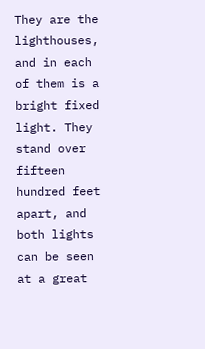They are the lighthouses, and in each of them is a bright fixed light. They stand over fifteen hundred feet apart, and both lights can be seen at a great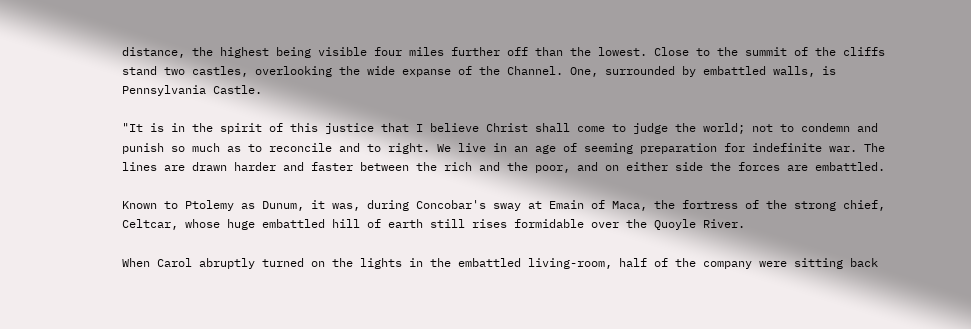distance, the highest being visible four miles further off than the lowest. Close to the summit of the cliffs stand two castles, overlooking the wide expanse of the Channel. One, surrounded by embattled walls, is Pennsylvania Castle.

"It is in the spirit of this justice that I believe Christ shall come to judge the world; not to condemn and punish so much as to reconcile and to right. We live in an age of seeming preparation for indefinite war. The lines are drawn harder and faster between the rich and the poor, and on either side the forces are embattled.

Known to Ptolemy as Dunum, it was, during Concobar's sway at Emain of Maca, the fortress of the strong chief, Celtcar, whose huge embattled hill of earth still rises formidable over the Quoyle River.

When Carol abruptly turned on the lights in the embattled living-room, half of the company were sitting back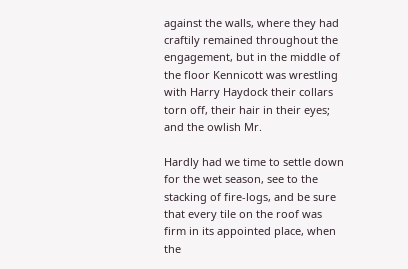against the walls, where they had craftily remained throughout the engagement, but in the middle of the floor Kennicott was wrestling with Harry Haydock their collars torn off, their hair in their eyes; and the owlish Mr.

Hardly had we time to settle down for the wet season, see to the stacking of fire-logs, and be sure that every tile on the roof was firm in its appointed place, when the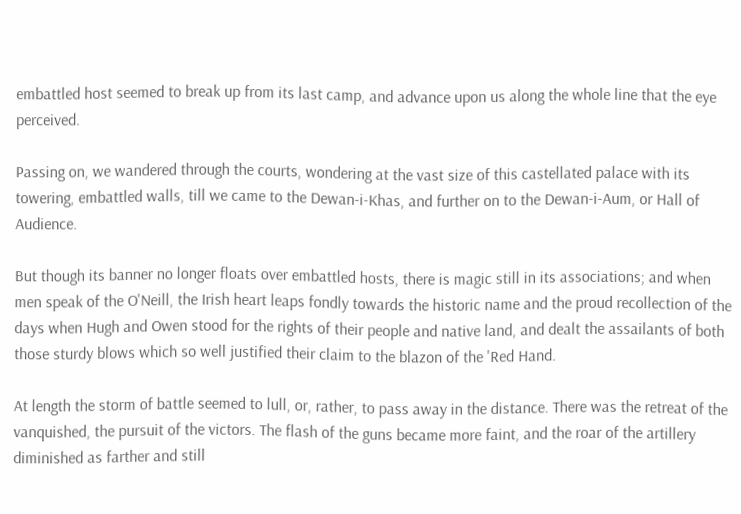embattled host seemed to break up from its last camp, and advance upon us along the whole line that the eye perceived.

Passing on, we wandered through the courts, wondering at the vast size of this castellated palace with its towering, embattled walls, till we came to the Dewan-i-Khas, and further on to the Dewan-i-Aum, or Hall of Audience.

But though its banner no longer floats over embattled hosts, there is magic still in its associations; and when men speak of the O'Neill, the Irish heart leaps fondly towards the historic name and the proud recollection of the days when Hugh and Owen stood for the rights of their people and native land, and dealt the assailants of both those sturdy blows which so well justified their claim to the blazon of the 'Red Hand.

At length the storm of battle seemed to lull, or, rather, to pass away in the distance. There was the retreat of the vanquished, the pursuit of the victors. The flash of the guns became more faint, and the roar of the artillery diminished as farther and still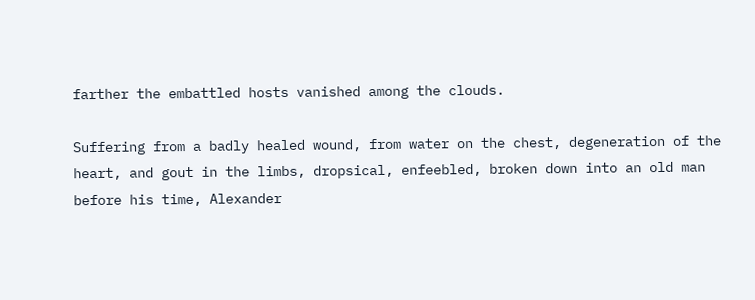farther the embattled hosts vanished among the clouds.

Suffering from a badly healed wound, from water on the chest, degeneration of the heart, and gout in the limbs, dropsical, enfeebled, broken down into an old man before his time, Alexander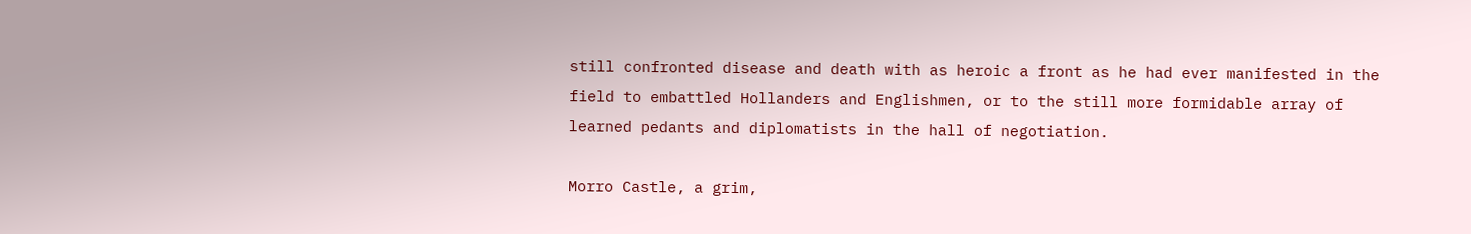still confronted disease and death with as heroic a front as he had ever manifested in the field to embattled Hollanders and Englishmen, or to the still more formidable array of learned pedants and diplomatists in the hall of negotiation.

Morro Castle, a grim,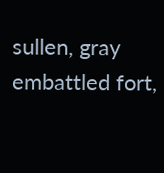sullen, gray embattled fort,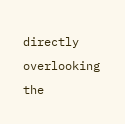directly overlooking the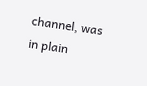channel, was in plain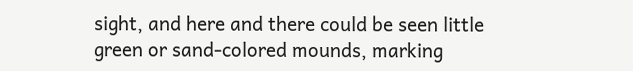sight, and here and there could be seen little green or sand-colored mounds, marking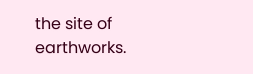the site of earthworks.